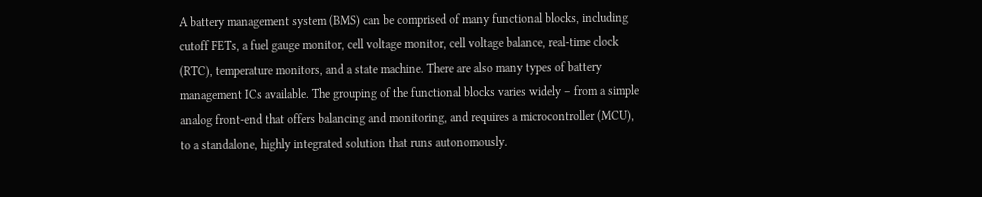A battery management system (BMS) can be comprised of many functional blocks, including cutoff FETs, a fuel gauge monitor, cell voltage monitor, cell voltage balance, real-time clock (RTC), temperature monitors, and a state machine. There are also many types of battery management ICs available. The grouping of the functional blocks varies widely – from a simple analog front-end that offers balancing and monitoring, and requires a microcontroller (MCU), to a standalone, highly integrated solution that runs autonomously.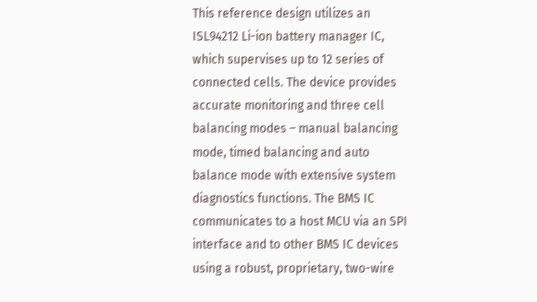This reference design utilizes an ISL94212 Li-ion battery manager IC, which supervises up to 12 series of connected cells. The device provides accurate monitoring and three cell balancing modes – manual balancing mode, timed balancing and auto balance mode with extensive system diagnostics functions. The BMS IC communicates to a host MCU via an SPI interface and to other BMS IC devices using a robust, proprietary, two-wire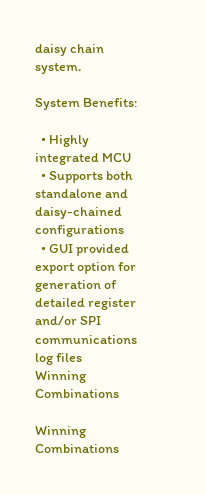daisy chain system.

System Benefits:

  • Highly integrated MCU
  • Supports both standalone and daisy-chained configurations
  • GUI provided export option for generation of detailed register and/or SPI communications log files
Winning Combinations

Winning Combinations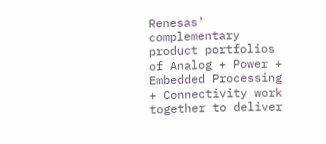Renesas' complementary product portfolios of Analog + Power + Embedded Processing + Connectivity work together to deliver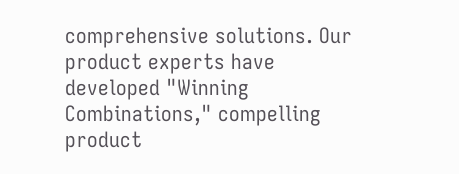comprehensive solutions. Our product experts have developed "Winning Combinations," compelling product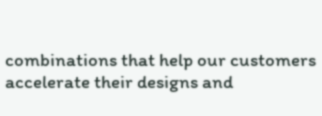combinations that help our customers accelerate their designs and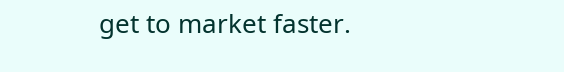get to market faster.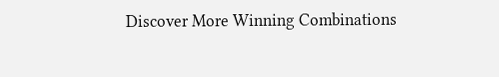Discover More Winning Combinations